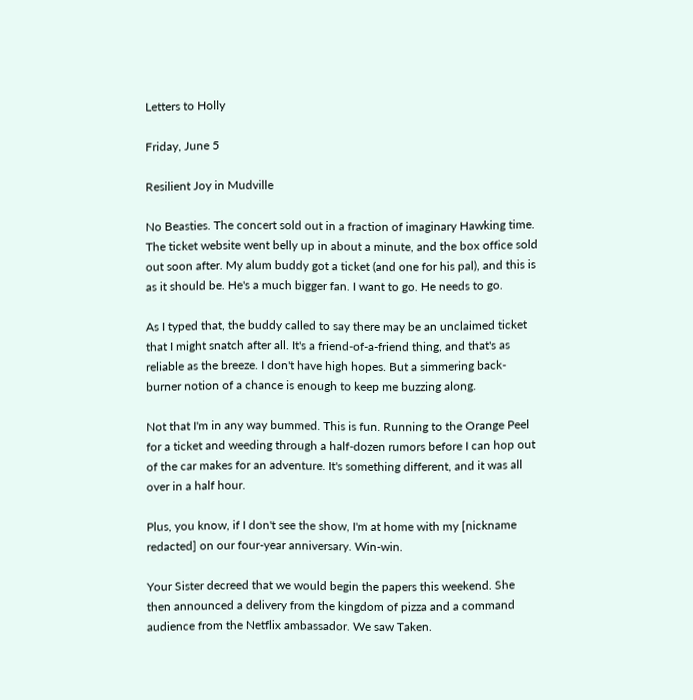Letters to Holly

Friday, June 5

Resilient Joy in Mudville

No Beasties. The concert sold out in a fraction of imaginary Hawking time. The ticket website went belly up in about a minute, and the box office sold out soon after. My alum buddy got a ticket (and one for his pal), and this is as it should be. He's a much bigger fan. I want to go. He needs to go.

As I typed that, the buddy called to say there may be an unclaimed ticket that I might snatch after all. It's a friend-of-a-friend thing, and that's as reliable as the breeze. I don't have high hopes. But a simmering back-burner notion of a chance is enough to keep me buzzing along.

Not that I'm in any way bummed. This is fun. Running to the Orange Peel for a ticket and weeding through a half-dozen rumors before I can hop out of the car makes for an adventure. It's something different, and it was all over in a half hour.

Plus, you know, if I don't see the show, I'm at home with my [nickname redacted] on our four-year anniversary. Win-win.

Your Sister decreed that we would begin the papers this weekend. She then announced a delivery from the kingdom of pizza and a command audience from the Netflix ambassador. We saw Taken.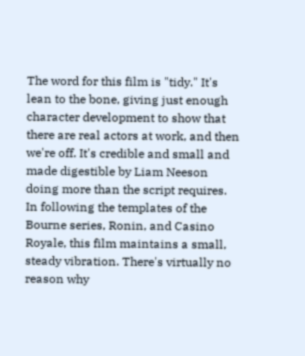The word for this film is "tidy." It's lean to the bone, giving just enough character development to show that there are real actors at work, and then we're off. It's credible and small and made digestible by Liam Neeson doing more than the script requires. In following the templates of the Bourne series, Ronin, and Casino Royale, this film maintains a small, steady vibration. There's virtually no reason why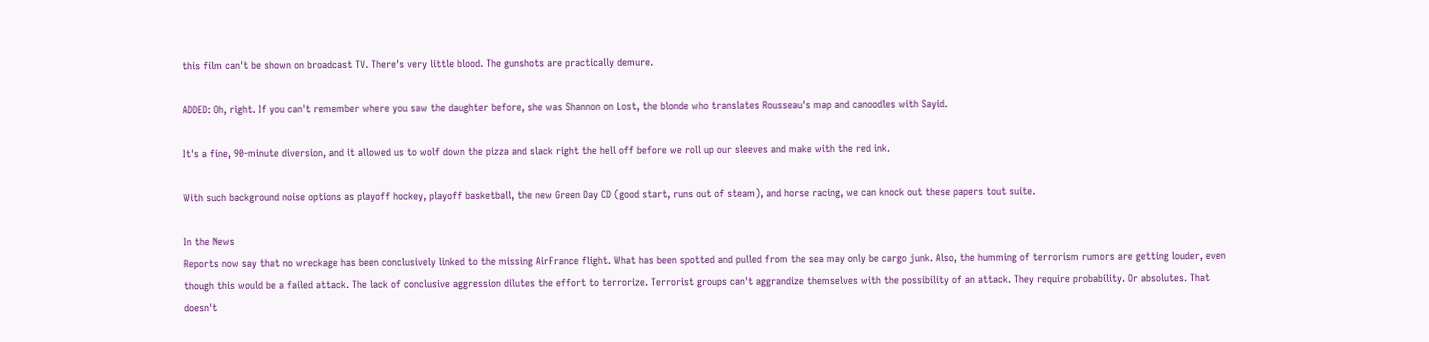this film can't be shown on broadcast TV. There's very little blood. The gunshots are practically demure.

ADDED: Oh, right. If you can't remember where you saw the daughter before, she was Shannon on Lost, the blonde who translates Rousseau's map and canoodles with Sayid.

It's a fine, 90-minute diversion, and it allowed us to wolf down the pizza and slack right the hell off before we roll up our sleeves and make with the red ink.

With such background noise options as playoff hockey, playoff basketball, the new Green Day CD (good start, runs out of steam), and horse racing, we can knock out these papers tout suite.

In the News
Reports now say that no wreckage has been conclusively linked to the missing AirFrance flight. What has been spotted and pulled from the sea may only be cargo junk. Also, the humming of terrorism rumors are getting louder, even though this would be a failed attack. The lack of conclusive aggression dilutes the effort to terrorize. Terrorist groups can't aggrandize themselves with the possibility of an attack. They require probability. Or absolutes. That doesn't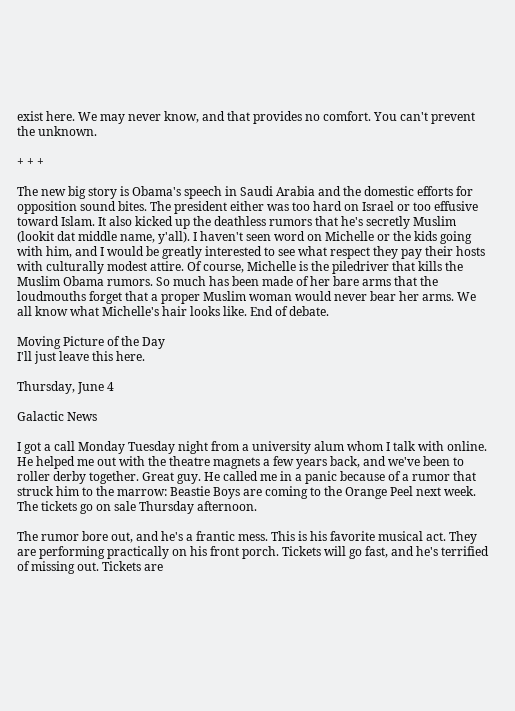exist here. We may never know, and that provides no comfort. You can't prevent the unknown.

+ + +

The new big story is Obama's speech in Saudi Arabia and the domestic efforts for opposition sound bites. The president either was too hard on Israel or too effusive toward Islam. It also kicked up the deathless rumors that he's secretly Muslim (lookit dat middle name, y'all). I haven't seen word on Michelle or the kids going with him, and I would be greatly interested to see what respect they pay their hosts with culturally modest attire. Of course, Michelle is the piledriver that kills the Muslim Obama rumors. So much has been made of her bare arms that the loudmouths forget that a proper Muslim woman would never bear her arms. We all know what Michelle's hair looks like. End of debate.

Moving Picture of the Day
I'll just leave this here.

Thursday, June 4

Galactic News

I got a call Monday Tuesday night from a university alum whom I talk with online. He helped me out with the theatre magnets a few years back, and we've been to roller derby together. Great guy. He called me in a panic because of a rumor that struck him to the marrow: Beastie Boys are coming to the Orange Peel next week. The tickets go on sale Thursday afternoon.

The rumor bore out, and he's a frantic mess. This is his favorite musical act. They are performing practically on his front porch. Tickets will go fast, and he's terrified of missing out. Tickets are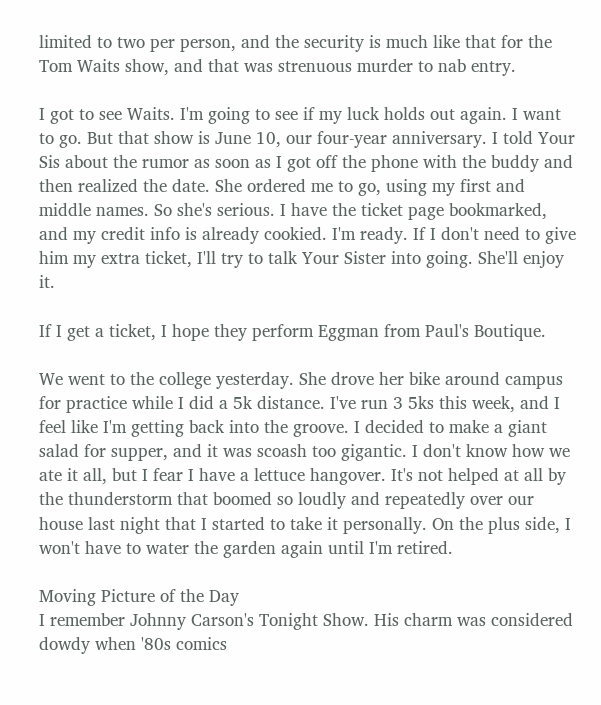limited to two per person, and the security is much like that for the Tom Waits show, and that was strenuous murder to nab entry.

I got to see Waits. I'm going to see if my luck holds out again. I want to go. But that show is June 10, our four-year anniversary. I told Your Sis about the rumor as soon as I got off the phone with the buddy and then realized the date. She ordered me to go, using my first and middle names. So she's serious. I have the ticket page bookmarked, and my credit info is already cookied. I'm ready. If I don't need to give him my extra ticket, I'll try to talk Your Sister into going. She'll enjoy it.

If I get a ticket, I hope they perform Eggman from Paul's Boutique.

We went to the college yesterday. She drove her bike around campus for practice while I did a 5k distance. I've run 3 5ks this week, and I feel like I'm getting back into the groove. I decided to make a giant salad for supper, and it was scoash too gigantic. I don't know how we ate it all, but I fear I have a lettuce hangover. It's not helped at all by the thunderstorm that boomed so loudly and repeatedly over our house last night that I started to take it personally. On the plus side, I won't have to water the garden again until I'm retired.

Moving Picture of the Day
I remember Johnny Carson's Tonight Show. His charm was considered dowdy when '80s comics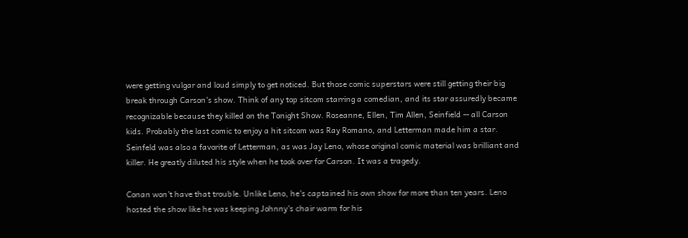were getting vulgar and loud simply to get noticed. But those comic superstars were still getting their big break through Carson's show. Think of any top sitcom starring a comedian, and its star assuredly became recognizable because they killed on the Tonight Show. Roseanne, Ellen, Tim Allen, Seinfield -- all Carson kids. Probably the last comic to enjoy a hit sitcom was Ray Romano, and Letterman made him a star. Seinfeld was also a favorite of Letterman, as was Jay Leno, whose original comic material was brilliant and killer. He greatly diluted his style when he took over for Carson. It was a tragedy.

Conan won't have that trouble. Unlike Leno, he's captained his own show for more than ten years. Leno hosted the show like he was keeping Johnny's chair warm for his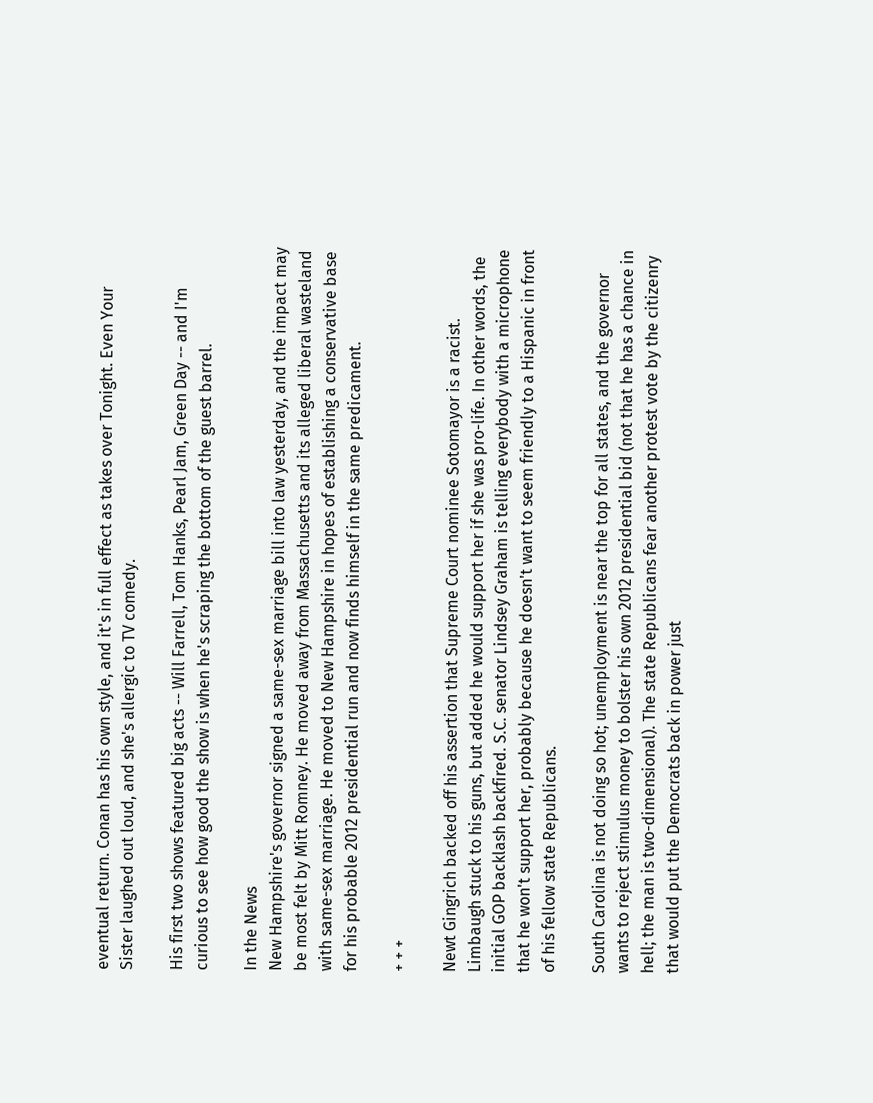eventual return. Conan has his own style, and it's in full effect as takes over Tonight. Even Your Sister laughed out loud, and she's allergic to TV comedy.

His first two shows featured big acts -- Will Farrell, Tom Hanks, Pearl Jam, Green Day -- and I'm curious to see how good the show is when he's scraping the bottom of the guest barrel.

In the News
New Hampshire's governor signed a same-sex marriage bill into law yesterday, and the impact may be most felt by Mitt Romney. He moved away from Massachusetts and its alleged liberal wasteland with same-sex marriage. He moved to New Hampshire in hopes of establishing a conservative base for his probable 2012 presidential run and now finds himself in the same predicament.

+ + +

Newt Gingrich backed off his assertion that Supreme Court nominee Sotomayor is a racist. Limbaugh stuck to his guns, but added he would support her if she was pro-life. In other words, the initial GOP backlash backfired. S.C. senator Lindsey Graham is telling everybody with a microphone that he won't support her, probably because he doesn't want to seem friendly to a Hispanic in front of his fellow state Republicans.

South Carolina is not doing so hot; unemployment is near the top for all states, and the governor wants to reject stimulus money to bolster his own 2012 presidential bid (not that he has a chance in hell; the man is two-dimensional). The state Republicans fear another protest vote by the citizenry that would put the Democrats back in power just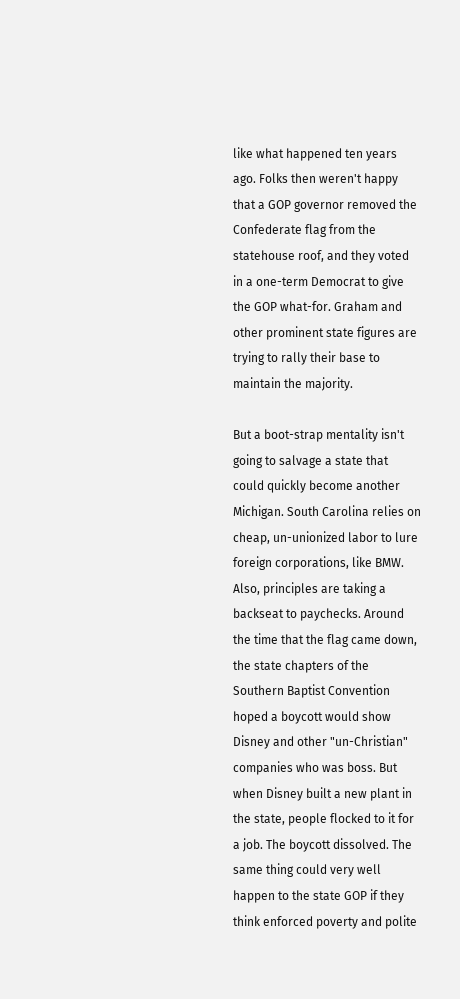like what happened ten years ago. Folks then weren't happy that a GOP governor removed the Confederate flag from the statehouse roof, and they voted in a one-term Democrat to give the GOP what-for. Graham and other prominent state figures are trying to rally their base to maintain the majority.

But a boot-strap mentality isn't going to salvage a state that could quickly become another Michigan. South Carolina relies on cheap, un-unionized labor to lure foreign corporations, like BMW. Also, principles are taking a backseat to paychecks. Around the time that the flag came down, the state chapters of the Southern Baptist Convention hoped a boycott would show Disney and other "un-Christian" companies who was boss. But when Disney built a new plant in the state, people flocked to it for a job. The boycott dissolved. The same thing could very well happen to the state GOP if they think enforced poverty and polite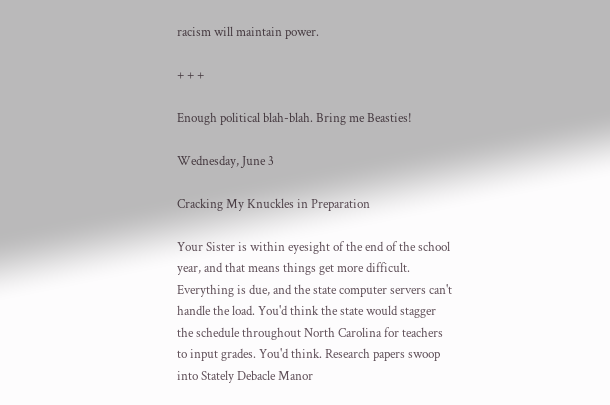racism will maintain power.

+ + +

Enough political blah-blah. Bring me Beasties!

Wednesday, June 3

Cracking My Knuckles in Preparation

Your Sister is within eyesight of the end of the school year, and that means things get more difficult. Everything is due, and the state computer servers can't handle the load. You'd think the state would stagger the schedule throughout North Carolina for teachers to input grades. You'd think. Research papers swoop into Stately Debacle Manor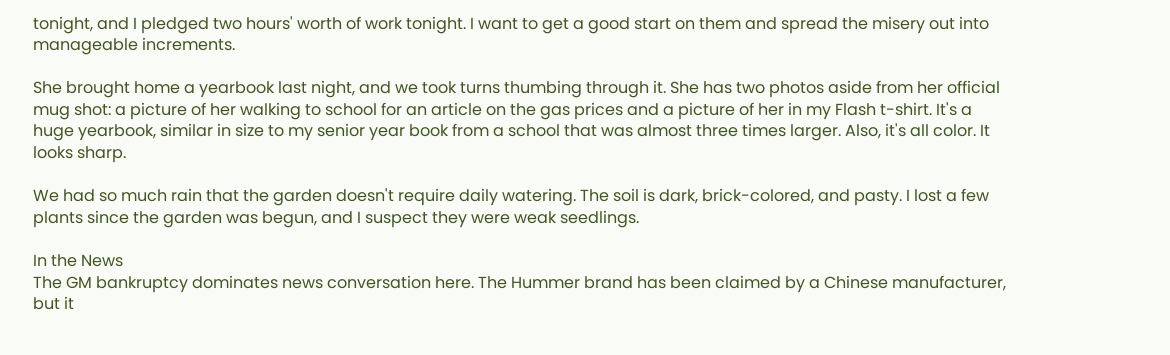tonight, and I pledged two hours' worth of work tonight. I want to get a good start on them and spread the misery out into manageable increments.

She brought home a yearbook last night, and we took turns thumbing through it. She has two photos aside from her official mug shot: a picture of her walking to school for an article on the gas prices and a picture of her in my Flash t-shirt. It's a huge yearbook, similar in size to my senior year book from a school that was almost three times larger. Also, it's all color. It looks sharp.

We had so much rain that the garden doesn't require daily watering. The soil is dark, brick-colored, and pasty. I lost a few plants since the garden was begun, and I suspect they were weak seedlings.

In the News
The GM bankruptcy dominates news conversation here. The Hummer brand has been claimed by a Chinese manufacturer, but it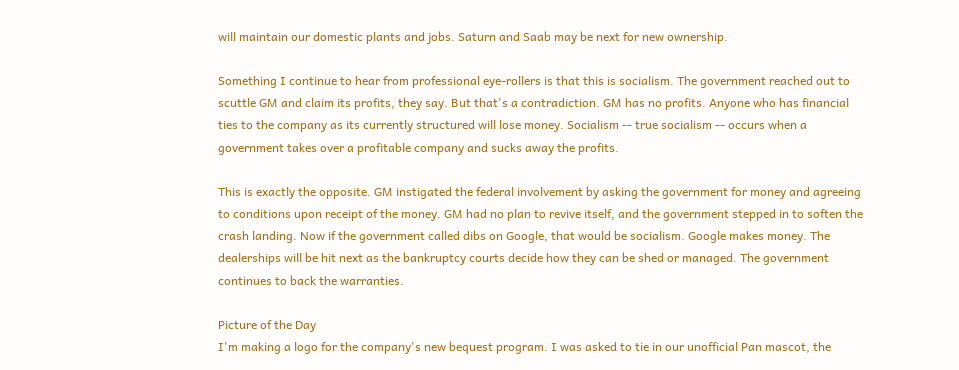will maintain our domestic plants and jobs. Saturn and Saab may be next for new ownership.

Something I continue to hear from professional eye-rollers is that this is socialism. The government reached out to scuttle GM and claim its profits, they say. But that's a contradiction. GM has no profits. Anyone who has financial ties to the company as its currently structured will lose money. Socialism -- true socialism -- occurs when a government takes over a profitable company and sucks away the profits.

This is exactly the opposite. GM instigated the federal involvement by asking the government for money and agreeing to conditions upon receipt of the money. GM had no plan to revive itself, and the government stepped in to soften the crash landing. Now if the government called dibs on Google, that would be socialism. Google makes money. The dealerships will be hit next as the bankruptcy courts decide how they can be shed or managed. The government continues to back the warranties.

Picture of the Day
I'm making a logo for the company's new bequest program. I was asked to tie in our unofficial Pan mascot, the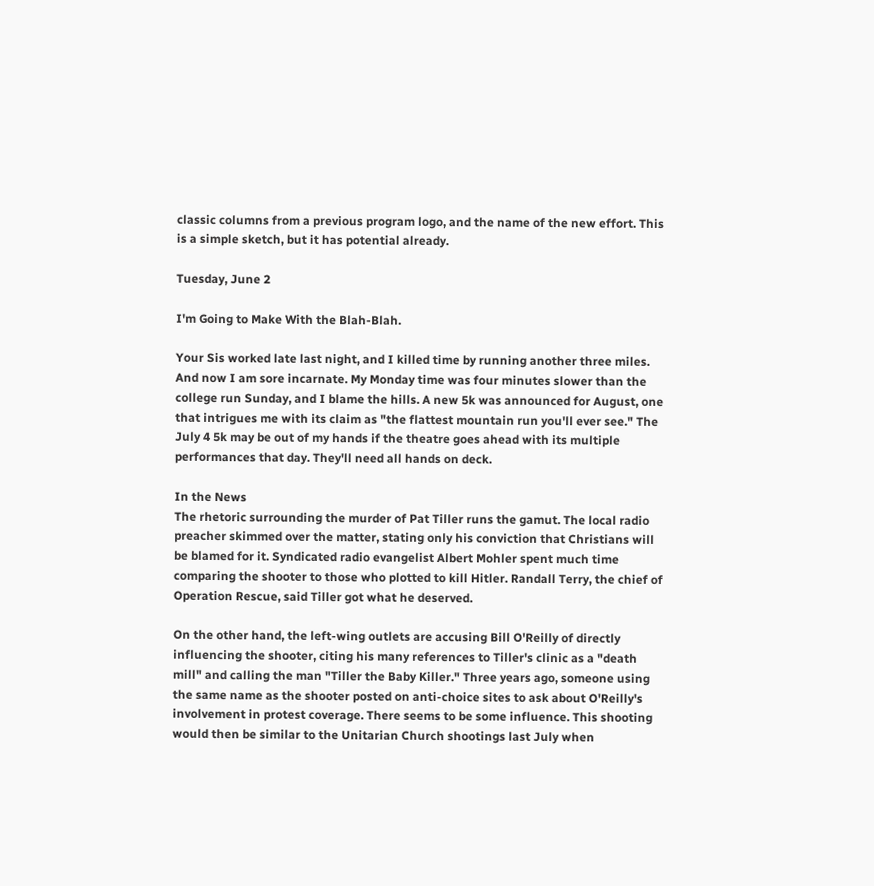classic columns from a previous program logo, and the name of the new effort. This is a simple sketch, but it has potential already.

Tuesday, June 2

I'm Going to Make With the Blah-Blah.

Your Sis worked late last night, and I killed time by running another three miles. And now I am sore incarnate. My Monday time was four minutes slower than the college run Sunday, and I blame the hills. A new 5k was announced for August, one that intrigues me with its claim as "the flattest mountain run you'll ever see." The July 4 5k may be out of my hands if the theatre goes ahead with its multiple performances that day. They'll need all hands on deck.

In the News
The rhetoric surrounding the murder of Pat Tiller runs the gamut. The local radio preacher skimmed over the matter, stating only his conviction that Christians will be blamed for it. Syndicated radio evangelist Albert Mohler spent much time comparing the shooter to those who plotted to kill Hitler. Randall Terry, the chief of Operation Rescue, said Tiller got what he deserved.

On the other hand, the left-wing outlets are accusing Bill O'Reilly of directly influencing the shooter, citing his many references to Tiller's clinic as a "death mill" and calling the man "Tiller the Baby Killer." Three years ago, someone using the same name as the shooter posted on anti-choice sites to ask about O'Reilly's involvement in protest coverage. There seems to be some influence. This shooting would then be similar to the Unitarian Church shootings last July when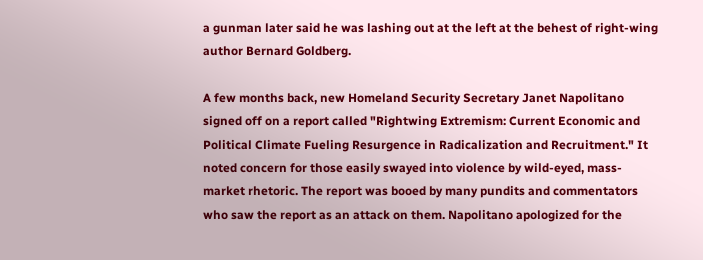a gunman later said he was lashing out at the left at the behest of right-wing author Bernard Goldberg.

A few months back, new Homeland Security Secretary Janet Napolitano signed off on a report called "Rightwing Extremism: Current Economic and Political Climate Fueling Resurgence in Radicalization and Recruitment." It noted concern for those easily swayed into violence by wild-eyed, mass-market rhetoric. The report was booed by many pundits and commentators who saw the report as an attack on them. Napolitano apologized for the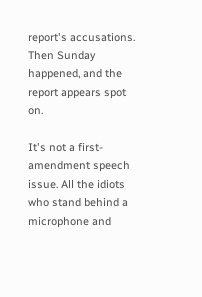report's accusations. Then Sunday happened, and the report appears spot on.

It's not a first-amendment speech issue. All the idiots who stand behind a microphone and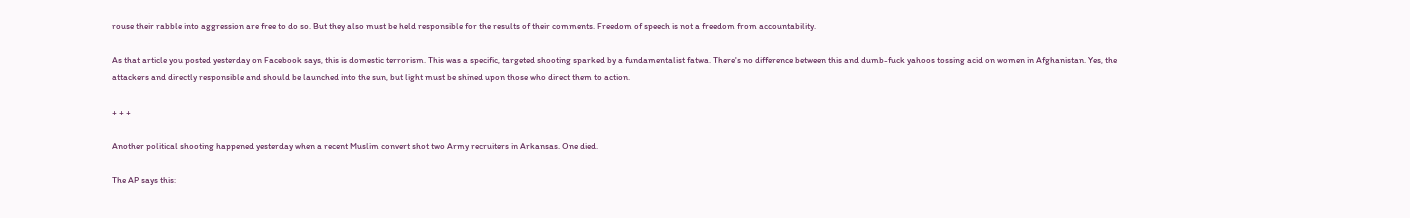rouse their rabble into aggression are free to do so. But they also must be held responsible for the results of their comments. Freedom of speech is not a freedom from accountability.

As that article you posted yesterday on Facebook says, this is domestic terrorism. This was a specific, targeted shooting sparked by a fundamentalist fatwa. There's no difference between this and dumb-fuck yahoos tossing acid on women in Afghanistan. Yes, the attackers and directly responsible and should be launched into the sun, but light must be shined upon those who direct them to action.

+ + +

Another political shooting happened yesterday when a recent Muslim convert shot two Army recruiters in Arkansas. One died.

The AP says this: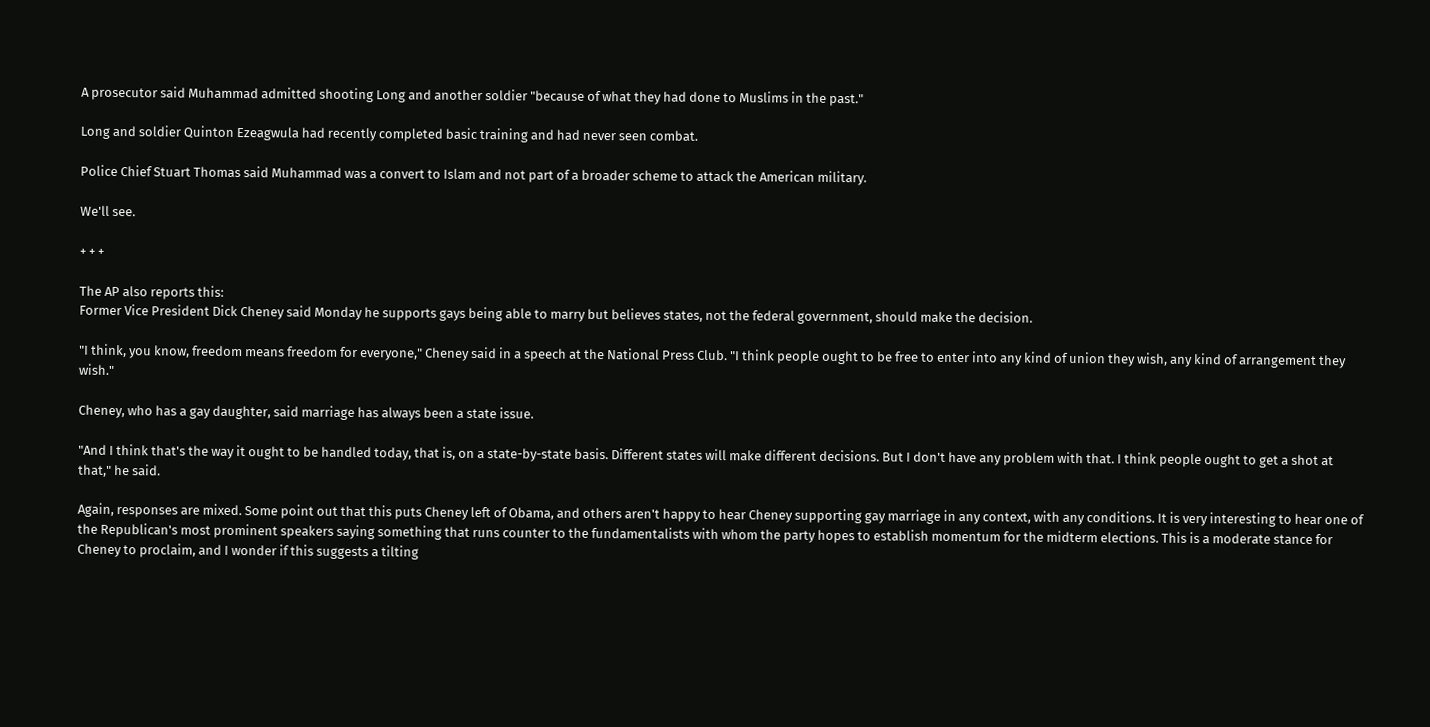A prosecutor said Muhammad admitted shooting Long and another soldier "because of what they had done to Muslims in the past."

Long and soldier Quinton Ezeagwula had recently completed basic training and had never seen combat.

Police Chief Stuart Thomas said Muhammad was a convert to Islam and not part of a broader scheme to attack the American military.

We'll see.

+ + +

The AP also reports this:
Former Vice President Dick Cheney said Monday he supports gays being able to marry but believes states, not the federal government, should make the decision.

"I think, you know, freedom means freedom for everyone," Cheney said in a speech at the National Press Club. "I think people ought to be free to enter into any kind of union they wish, any kind of arrangement they wish."

Cheney, who has a gay daughter, said marriage has always been a state issue.

"And I think that's the way it ought to be handled today, that is, on a state-by-state basis. Different states will make different decisions. But I don't have any problem with that. I think people ought to get a shot at that," he said.

Again, responses are mixed. Some point out that this puts Cheney left of Obama, and others aren't happy to hear Cheney supporting gay marriage in any context, with any conditions. It is very interesting to hear one of the Republican's most prominent speakers saying something that runs counter to the fundamentalists with whom the party hopes to establish momentum for the midterm elections. This is a moderate stance for Cheney to proclaim, and I wonder if this suggests a tilting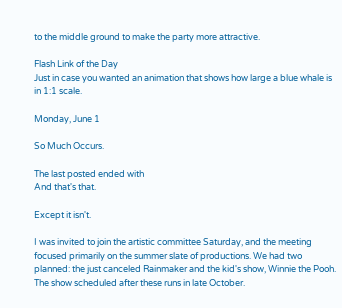to the middle ground to make the party more attractive.

Flash Link of the Day
Just in case you wanted an animation that shows how large a blue whale is in 1:1 scale.

Monday, June 1

So Much Occurs.

The last posted ended with
And that's that.

Except it isn't.

I was invited to join the artistic committee Saturday, and the meeting focused primarily on the summer slate of productions. We had two planned: the just canceled Rainmaker and the kid's show, Winnie the Pooh. The show scheduled after these runs in late October.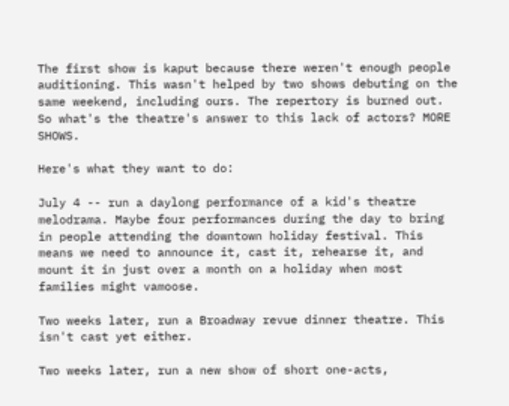The first show is kaput because there weren't enough people auditioning. This wasn't helped by two shows debuting on the same weekend, including ours. The repertory is burned out. So what's the theatre's answer to this lack of actors? MORE SHOWS.

Here's what they want to do:

July 4 -- run a daylong performance of a kid's theatre melodrama. Maybe four performances during the day to bring in people attending the downtown holiday festival. This means we need to announce it, cast it, rehearse it, and mount it in just over a month on a holiday when most families might vamoose.

Two weeks later, run a Broadway revue dinner theatre. This isn't cast yet either.

Two weeks later, run a new show of short one-acts,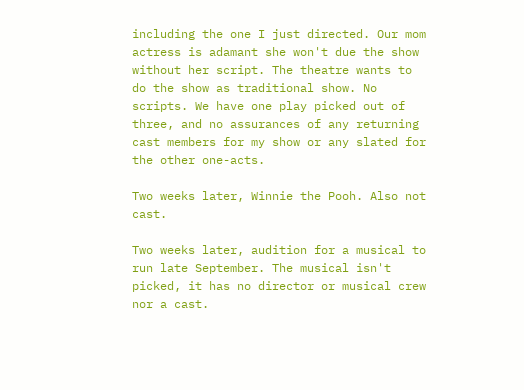including the one I just directed. Our mom actress is adamant she won't due the show without her script. The theatre wants to do the show as traditional show. No scripts. We have one play picked out of three, and no assurances of any returning cast members for my show or any slated for the other one-acts.

Two weeks later, Winnie the Pooh. Also not cast.

Two weeks later, audition for a musical to run late September. The musical isn't picked, it has no director or musical crew nor a cast.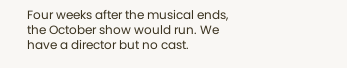Four weeks after the musical ends, the October show would run. We have a director but no cast.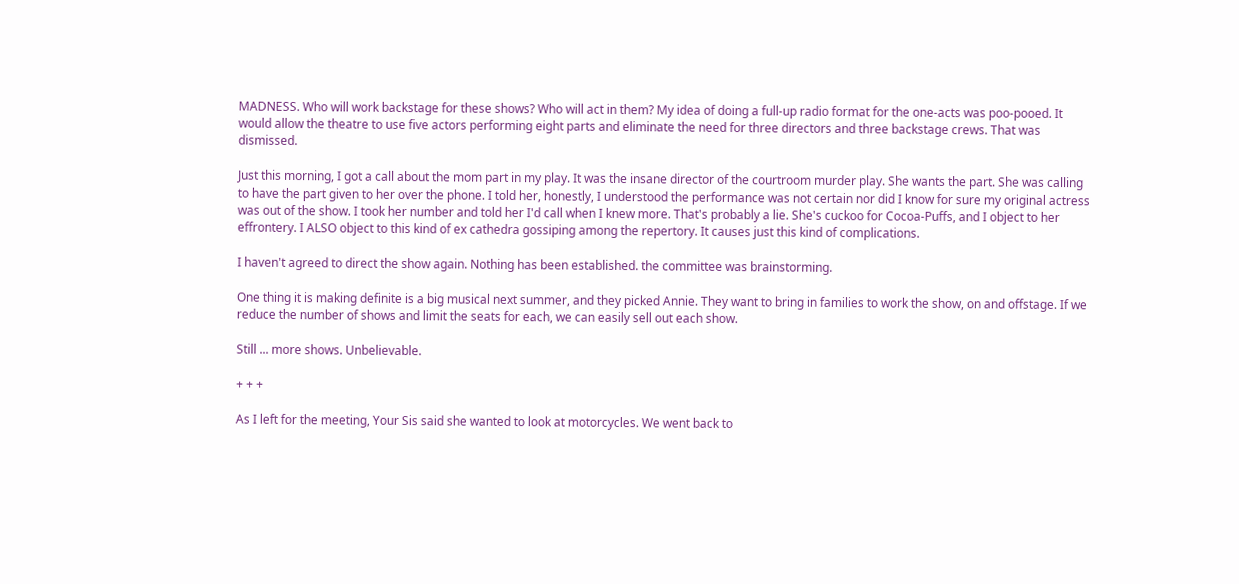MADNESS. Who will work backstage for these shows? Who will act in them? My idea of doing a full-up radio format for the one-acts was poo-pooed. It would allow the theatre to use five actors performing eight parts and eliminate the need for three directors and three backstage crews. That was dismissed.

Just this morning, I got a call about the mom part in my play. It was the insane director of the courtroom murder play. She wants the part. She was calling to have the part given to her over the phone. I told her, honestly, I understood the performance was not certain nor did I know for sure my original actress was out of the show. I took her number and told her I'd call when I knew more. That's probably a lie. She's cuckoo for Cocoa-Puffs, and I object to her effrontery. I ALSO object to this kind of ex cathedra gossiping among the repertory. It causes just this kind of complications.

I haven't agreed to direct the show again. Nothing has been established. the committee was brainstorming.

One thing it is making definite is a big musical next summer, and they picked Annie. They want to bring in families to work the show, on and offstage. If we reduce the number of shows and limit the seats for each, we can easily sell out each show.

Still ... more shows. Unbelievable.

+ + +

As I left for the meeting, Your Sis said she wanted to look at motorcycles. We went back to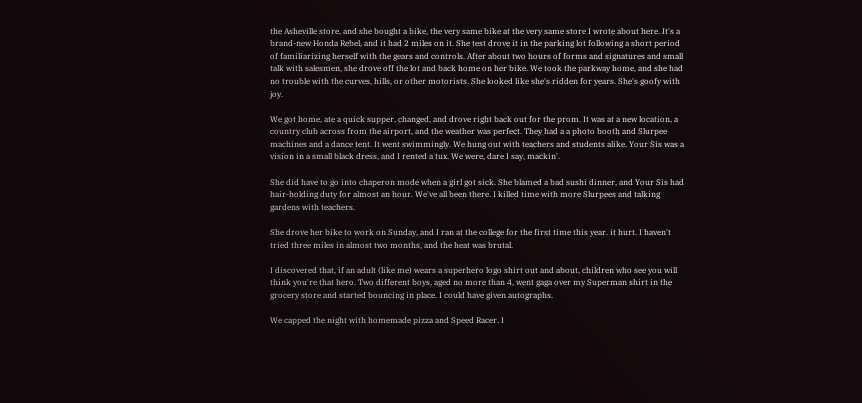the Asheville store, and she bought a bike, the very same bike at the very same store I wrote about here. It's a brand-new Honda Rebel, and it had 2 miles on it. She test drove it in the parking lot following a short period of familiarizing herself with the gears and controls. After about two hours of forms and signatures and small talk with salesmen, she drove off the lot and back home on her bike. We took the parkway home, and she had no trouble with the curves, hills, or other motorists. She looked like she's ridden for years. She's goofy with joy.

We got home, ate a quick supper, changed, and drove right back out for the prom. It was at a new location, a country club across from the airport, and the weather was perfect. They had a a photo booth and Slurpee machines and a dance tent. It went swimmingly. We hung out with teachers and students alike. Your Sis was a vision in a small black dress, and I rented a tux. We were, dare I say, mackin'.

She did have to go into chaperon mode when a girl got sick. She blamed a bad sushi dinner, and Your Sis had hair-holding duty for almost an hour. We've all been there. I killed time with more Slurpees and talking gardens with teachers.

She drove her bike to work on Sunday, and I ran at the college for the first time this year. it hurt. I haven't tried three miles in almost two months, and the heat was brutal.

I discovered that, if an adult (like me) wears a superhero logo shirt out and about, children who see you will think you're that hero. Two different boys, aged no more than 4, went gaga over my Superman shirt in the grocery store and started bouncing in place. I could have given autographs.

We capped the night with homemade pizza and Speed Racer. I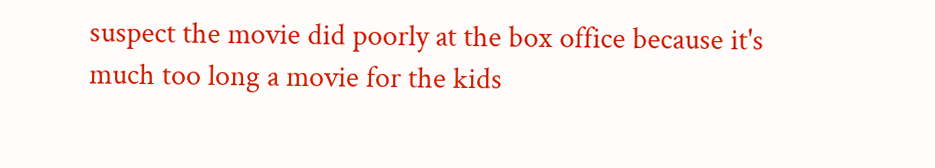suspect the movie did poorly at the box office because it's much too long a movie for the kids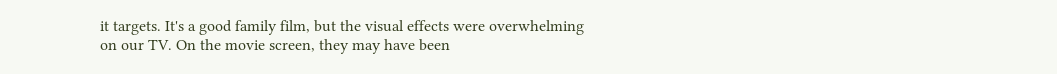it targets. It's a good family film, but the visual effects were overwhelming on our TV. On the movie screen, they may have been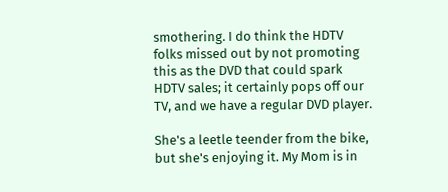smothering. I do think the HDTV folks missed out by not promoting this as the DVD that could spark HDTV sales; it certainly pops off our TV, and we have a regular DVD player.

She's a leetle teender from the bike, but she's enjoying it. My Mom is in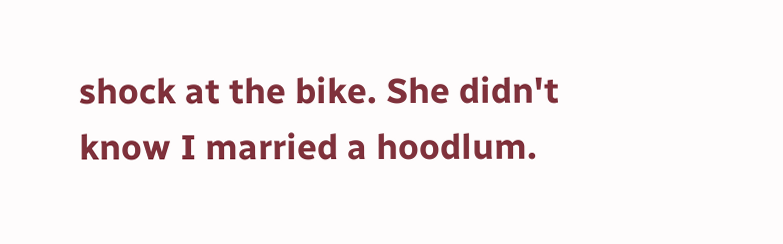shock at the bike. She didn't know I married a hoodlum.